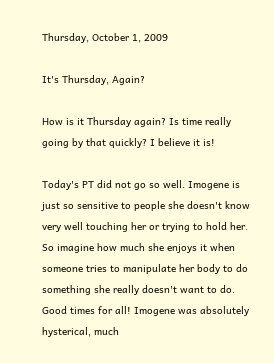Thursday, October 1, 2009

It's Thursday, Again?

How is it Thursday again? Is time really going by that quickly? I believe it is!

Today's PT did not go so well. Imogene is just so sensitive to people she doesn't know very well touching her or trying to hold her. So imagine how much she enjoys it when someone tries to manipulate her body to do something she really doesn't want to do. Good times for all! Imogene was absolutely hysterical, much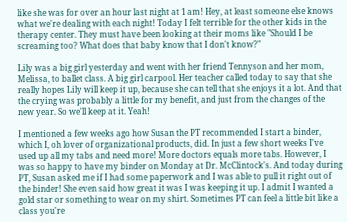like she was for over an hour last night at 1 am! Hey, at least someone else knows what we're dealing with each night! Today I felt terrible for the other kids in the therapy center. They must have been looking at their moms like "Should I be screaming too? What does that baby know that I don't know?"

Lily was a big girl yesterday and went with her friend Tennyson and her mom, Melissa, to ballet class. A big girl carpool. Her teacher called today to say that she really hopes Lily will keep it up, because she can tell that she enjoys it a lot. And that the crying was probably a little for my benefit, and just from the changes of the new year. So we'll keep at it. Yeah!

I mentioned a few weeks ago how Susan the PT recommended I start a binder, which I, oh lover of organizational products, did. In just a few short weeks I've used up all my tabs and need more! More doctors equals more tabs. However, I was so happy to have my binder on Monday at Dr. McClintock's. And today during PT, Susan asked me if I had some paperwork and I was able to pull it right out of the binder! She even said how great it was I was keeping it up. I admit I wanted a gold star or something to wear on my shirt. Sometimes PT can feel a little bit like a class you're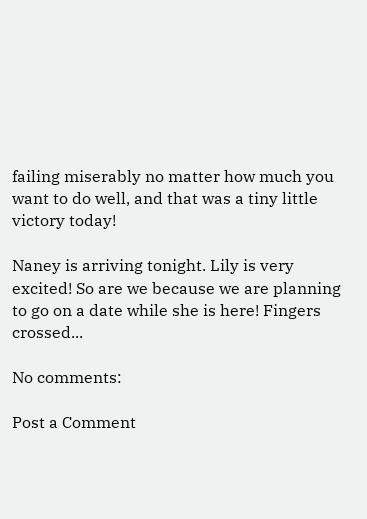failing miserably no matter how much you want to do well, and that was a tiny little victory today!

Naney is arriving tonight. Lily is very excited! So are we because we are planning to go on a date while she is here! Fingers crossed...

No comments:

Post a Comment